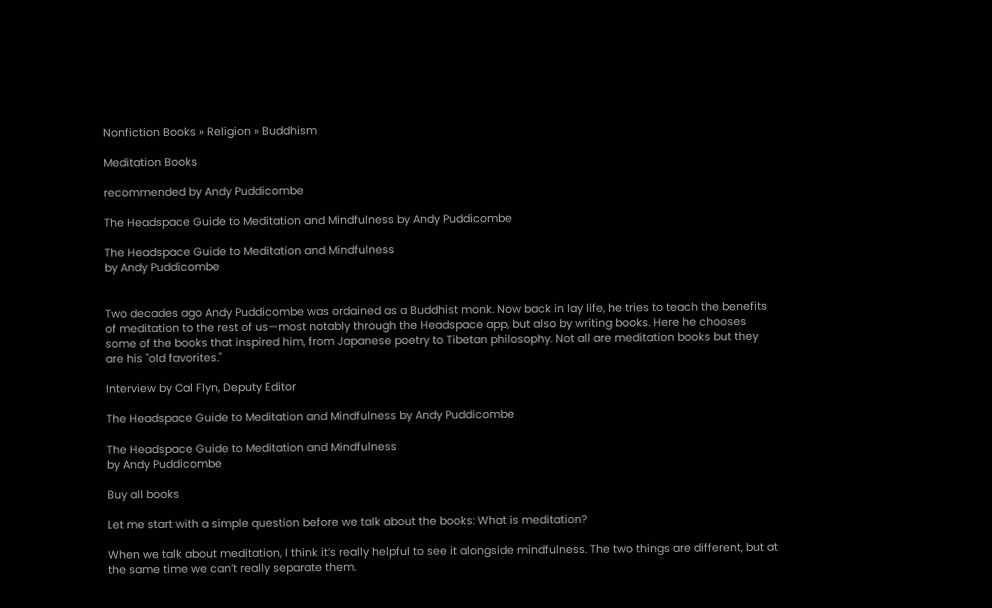Nonfiction Books » Religion » Buddhism

Meditation Books

recommended by Andy Puddicombe

The Headspace Guide to Meditation and Mindfulness by Andy Puddicombe

The Headspace Guide to Meditation and Mindfulness
by Andy Puddicombe


Two decades ago Andy Puddicombe was ordained as a Buddhist monk. Now back in lay life, he tries to teach the benefits of meditation to the rest of us—most notably through the Headspace app, but also by writing books. Here he chooses some of the books that inspired him, from Japanese poetry to Tibetan philosophy. Not all are meditation books but they are his "old favorites."

Interview by Cal Flyn, Deputy Editor

The Headspace Guide to Meditation and Mindfulness by Andy Puddicombe

The Headspace Guide to Meditation and Mindfulness
by Andy Puddicombe

Buy all books

Let me start with a simple question before we talk about the books: What is meditation?

When we talk about meditation, I think it’s really helpful to see it alongside mindfulness. The two things are different, but at the same time we can’t really separate them.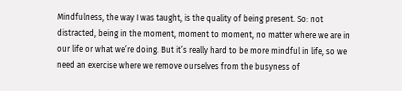Mindfulness, the way I was taught, is the quality of being present. So: not distracted, being in the moment, moment to moment, no matter where we are in our life or what we’re doing. But it’s really hard to be more mindful in life, so we need an exercise where we remove ourselves from the busyness of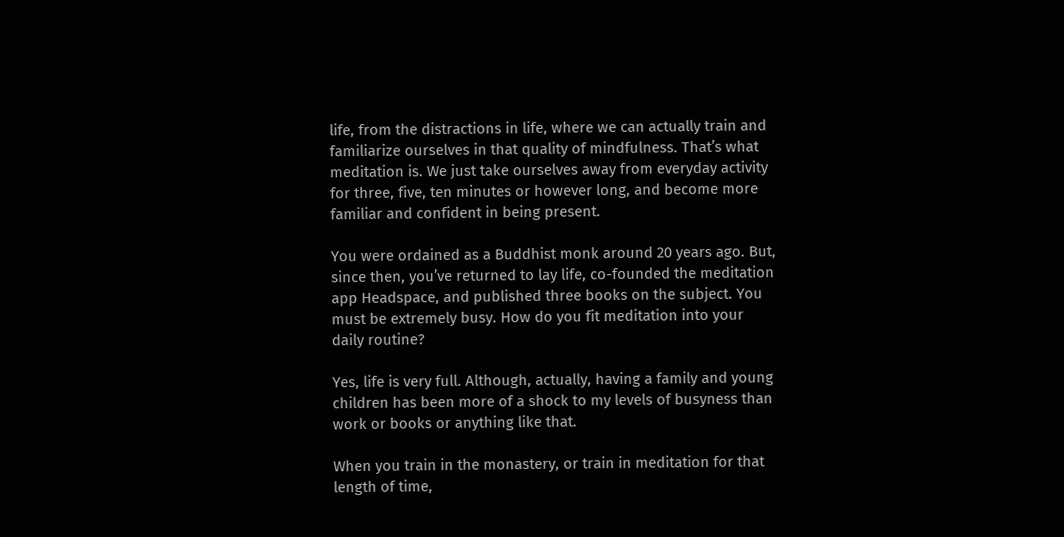life, from the distractions in life, where we can actually train and familiarize ourselves in that quality of mindfulness. That’s what meditation is. We just take ourselves away from everyday activity for three, five, ten minutes or however long, and become more familiar and confident in being present.

You were ordained as a Buddhist monk around 20 years ago. But, since then, you’ve returned to lay life, co-founded the meditation app Headspace, and published three books on the subject. You must be extremely busy. How do you fit meditation into your daily routine?

Yes, life is very full. Although, actually, having a family and young children has been more of a shock to my levels of busyness than work or books or anything like that.

When you train in the monastery, or train in meditation for that length of time,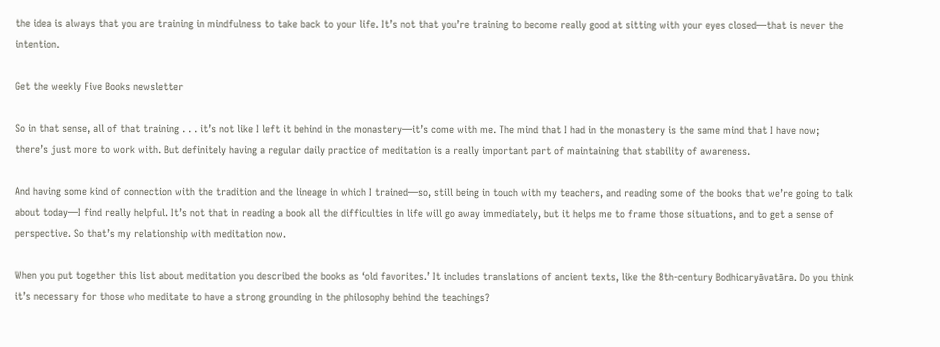the idea is always that you are training in mindfulness to take back to your life. It’s not that you’re training to become really good at sitting with your eyes closed—that is never the intention.

Get the weekly Five Books newsletter

So in that sense, all of that training . . . it’s not like I left it behind in the monastery—it’s come with me. The mind that I had in the monastery is the same mind that I have now; there’s just more to work with. But definitely having a regular daily practice of meditation is a really important part of maintaining that stability of awareness.

And having some kind of connection with the tradition and the lineage in which I trained—so, still being in touch with my teachers, and reading some of the books that we’re going to talk about today—I find really helpful. It’s not that in reading a book all the difficulties in life will go away immediately, but it helps me to frame those situations, and to get a sense of perspective. So that’s my relationship with meditation now.

When you put together this list about meditation you described the books as ‘old favorites.’ It includes translations of ancient texts, like the 8th-century Bodhicaryāvatāra. Do you think it’s necessary for those who meditate to have a strong grounding in the philosophy behind the teachings?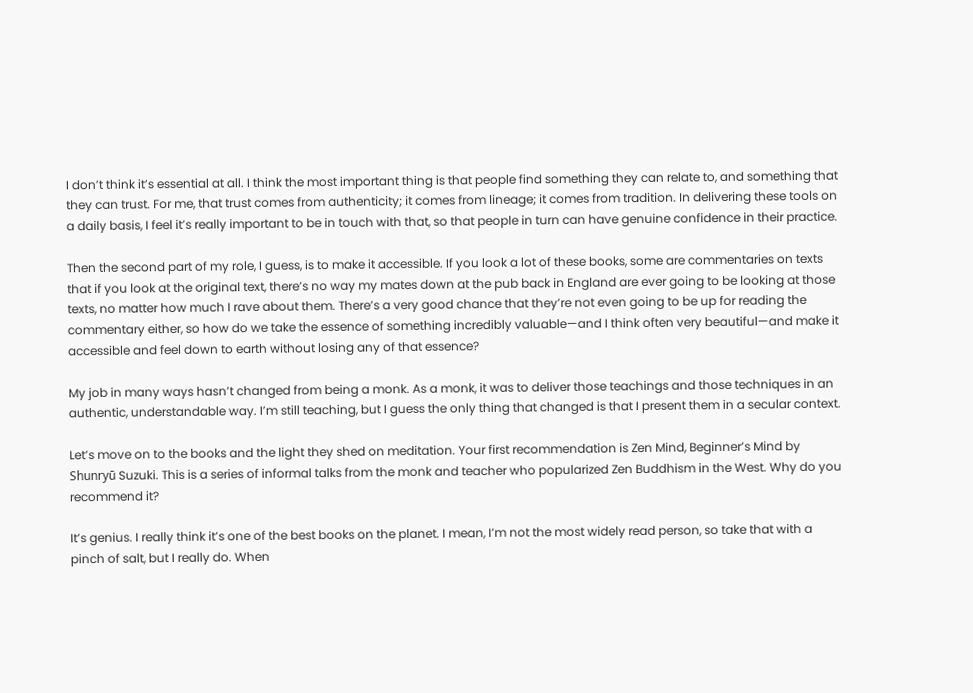I don’t think it’s essential at all. I think the most important thing is that people find something they can relate to, and something that they can trust. For me, that trust comes from authenticity; it comes from lineage; it comes from tradition. In delivering these tools on a daily basis, I feel it’s really important to be in touch with that, so that people in turn can have genuine confidence in their practice.

Then the second part of my role, I guess, is to make it accessible. If you look a lot of these books, some are commentaries on texts that if you look at the original text, there’s no way my mates down at the pub back in England are ever going to be looking at those texts, no matter how much I rave about them. There’s a very good chance that they’re not even going to be up for reading the commentary either, so how do we take the essence of something incredibly valuable—and I think often very beautiful—and make it accessible and feel down to earth without losing any of that essence?

My job in many ways hasn’t changed from being a monk. As a monk, it was to deliver those teachings and those techniques in an authentic, understandable way. I’m still teaching, but I guess the only thing that changed is that I present them in a secular context.

Let’s move on to the books and the light they shed on meditation. Your first recommendation is Zen Mind, Beginner’s Mind by Shunryū Suzuki. This is a series of informal talks from the monk and teacher who popularized Zen Buddhism in the West. Why do you recommend it?

It’s genius. I really think it’s one of the best books on the planet. I mean, I’m not the most widely read person, so take that with a pinch of salt, but I really do. When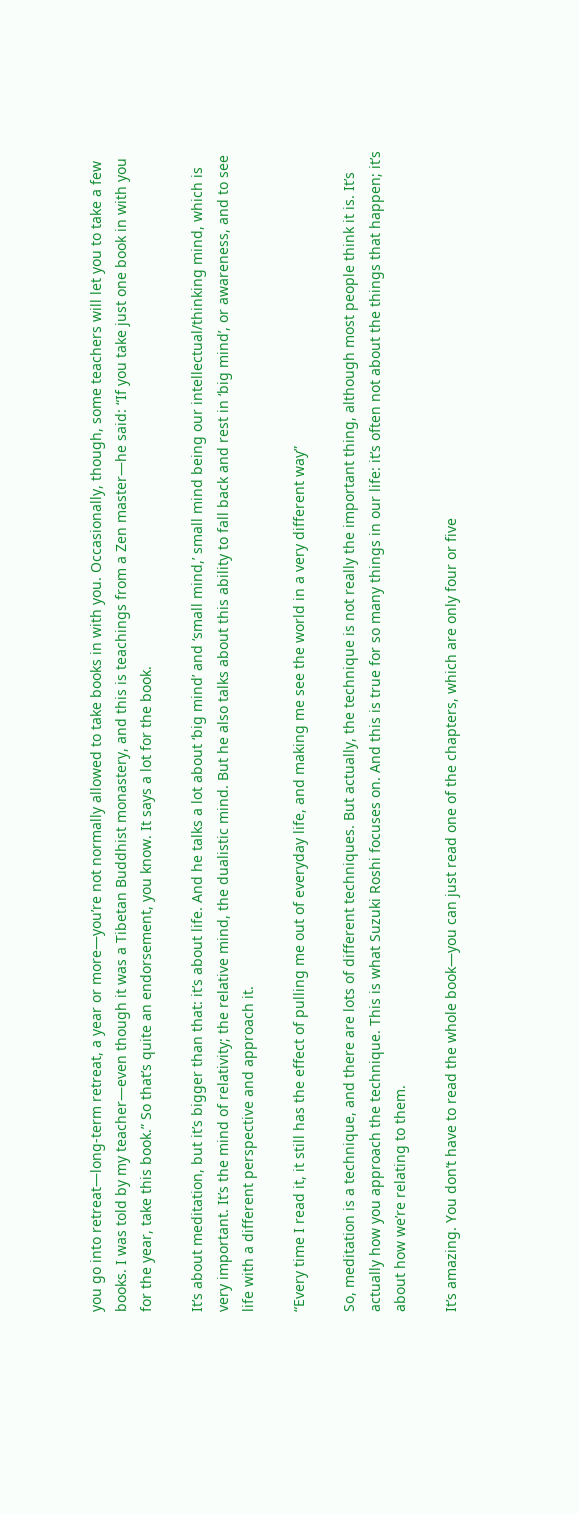you go into retreat—long-term retreat, a year or more—you’re not normally allowed to take books in with you. Occasionally, though, some teachers will let you to take a few books. I was told by my teacher—even though it was a Tibetan Buddhist monastery, and this is teachings from a Zen master—he said: “If you take just one book in with you for the year, take this book.” So that’s quite an endorsement, you know. It says a lot for the book.

It’s about meditation, but it’s bigger than that: it’s about life. And he talks a lot about ‘big mind’ and ‘small mind,’ small mind being our intellectual/thinking mind, which is very important. It’s the mind of relativity; the relative mind, the dualistic mind. But he also talks about this ability to fall back and rest in ‘big mind’, or awareness, and to see life with a different perspective and approach it.

“Every time I read it, it still has the effect of pulling me out of everyday life, and making me see the world in a very different way”

So, meditation is a technique, and there are lots of different techniques. But actually, the technique is not really the important thing, although most people think it is. It’s actually how you approach the technique. This is what Suzuki Roshi focuses on. And this is true for so many things in our life: it’s often not about the things that happen; it’s about how we’re relating to them.

It’s amazing. You don’t have to read the whole book—you can just read one of the chapters, which are only four or five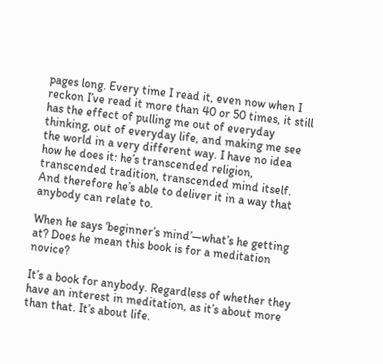pages long. Every time I read it, even now when I reckon I’ve read it more than 40 or 50 times, it still has the effect of pulling me out of everyday thinking, out of everyday life, and making me see the world in a very different way. I have no idea how he does it: he’s transcended religion, transcended tradition, transcended mind itself. And therefore he’s able to deliver it in a way that anybody can relate to.

When he says ‘beginner’s mind’—what’s he getting at? Does he mean this book is for a meditation novice?

It’s a book for anybody. Regardless of whether they have an interest in meditation, as it’s about more than that. It’s about life.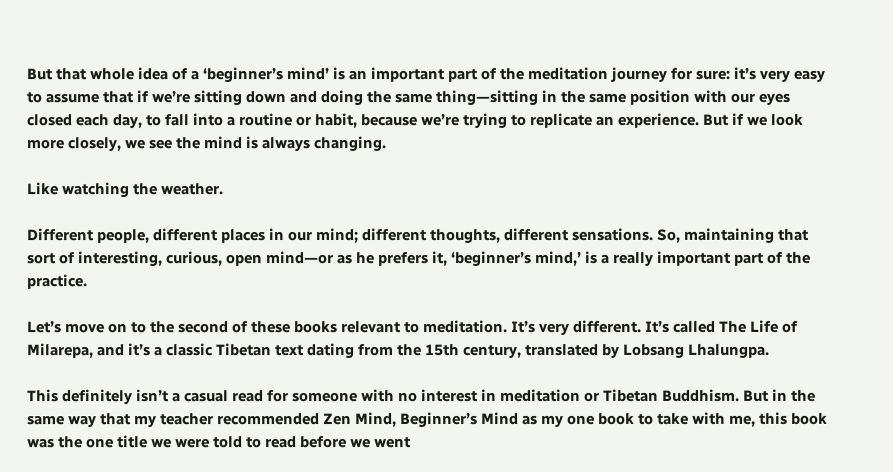But that whole idea of a ‘beginner’s mind’ is an important part of the meditation journey for sure: it’s very easy to assume that if we’re sitting down and doing the same thing—sitting in the same position with our eyes closed each day, to fall into a routine or habit, because we’re trying to replicate an experience. But if we look more closely, we see the mind is always changing.

Like watching the weather.

Different people, different places in our mind; different thoughts, different sensations. So, maintaining that sort of interesting, curious, open mind—or as he prefers it, ‘beginner’s mind,’ is a really important part of the practice.

Let’s move on to the second of these books relevant to meditation. It’s very different. It’s called The Life of Milarepa, and it’s a classic Tibetan text dating from the 15th century, translated by Lobsang Lhalungpa.

This definitely isn’t a casual read for someone with no interest in meditation or Tibetan Buddhism. But in the same way that my teacher recommended Zen Mind, Beginner’s Mind as my one book to take with me, this book was the one title we were told to read before we went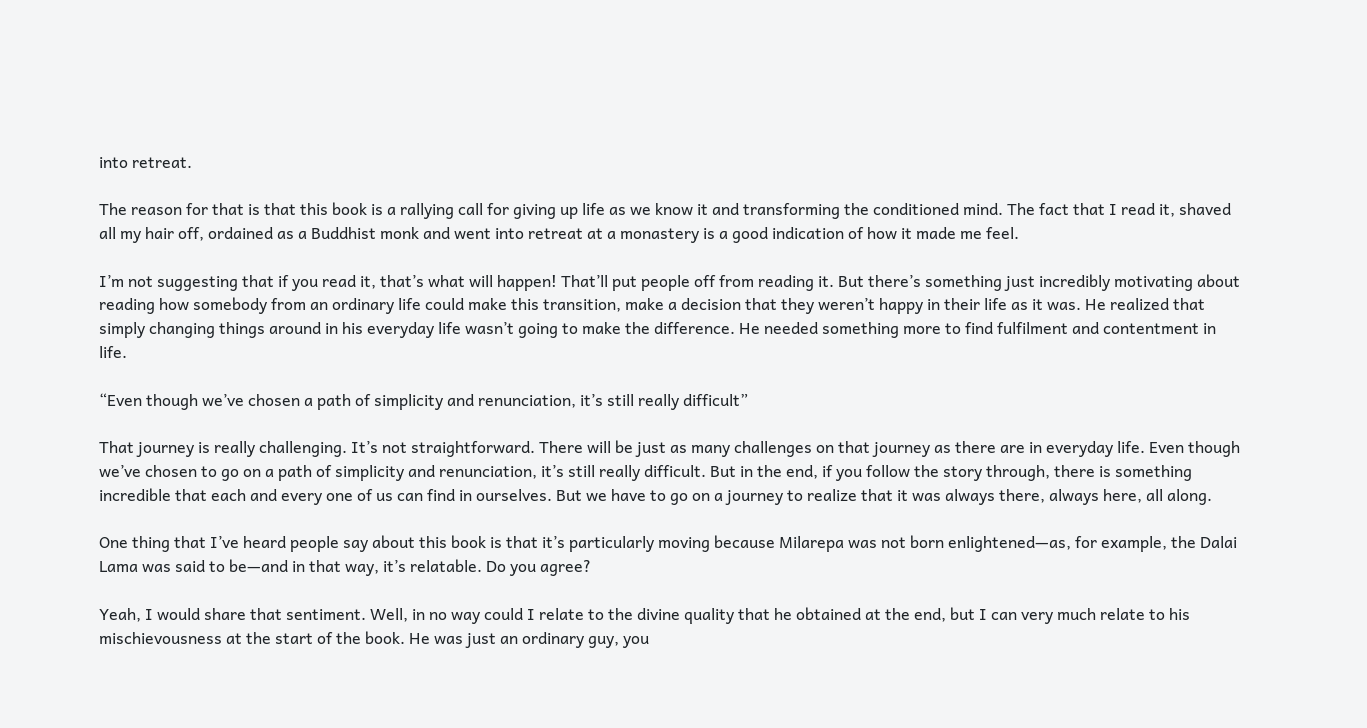into retreat.

The reason for that is that this book is a rallying call for giving up life as we know it and transforming the conditioned mind. The fact that I read it, shaved all my hair off, ordained as a Buddhist monk and went into retreat at a monastery is a good indication of how it made me feel.

I’m not suggesting that if you read it, that’s what will happen! That’ll put people off from reading it. But there’s something just incredibly motivating about reading how somebody from an ordinary life could make this transition, make a decision that they weren’t happy in their life as it was. He realized that simply changing things around in his everyday life wasn’t going to make the difference. He needed something more to find fulfilment and contentment in life.

“Even though we’ve chosen a path of simplicity and renunciation, it’s still really difficult”

That journey is really challenging. It’s not straightforward. There will be just as many challenges on that journey as there are in everyday life. Even though we’ve chosen to go on a path of simplicity and renunciation, it’s still really difficult. But in the end, if you follow the story through, there is something incredible that each and every one of us can find in ourselves. But we have to go on a journey to realize that it was always there, always here, all along.

One thing that I’ve heard people say about this book is that it’s particularly moving because Milarepa was not born enlightened—as, for example, the Dalai Lama was said to be—and in that way, it’s relatable. Do you agree?

Yeah, I would share that sentiment. Well, in no way could I relate to the divine quality that he obtained at the end, but I can very much relate to his mischievousness at the start of the book. He was just an ordinary guy, you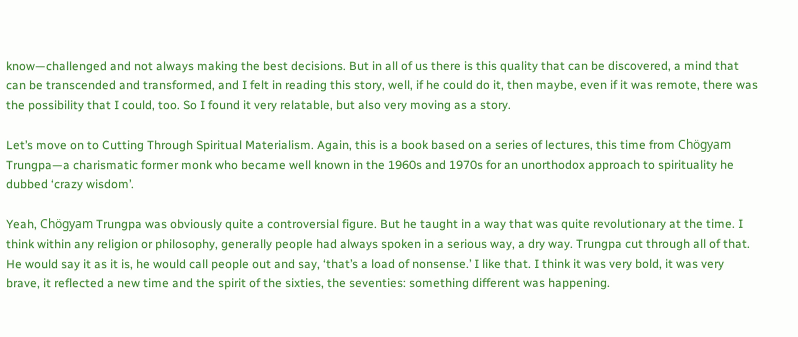know—challenged and not always making the best decisions. But in all of us there is this quality that can be discovered, a mind that can be transcended and transformed, and I felt in reading this story, well, if he could do it, then maybe, even if it was remote, there was the possibility that I could, too. So I found it very relatable, but also very moving as a story.

Let’s move on to Cutting Through Spiritual Materialism. Again, this is a book based on a series of lectures, this time from Chögyam Trungpa—a charismatic former monk who became well known in the 1960s and 1970s for an unorthodox approach to spirituality he dubbed ‘crazy wisdom’.

Yeah, Chögyam Trungpa was obviously quite a controversial figure. But he taught in a way that was quite revolutionary at the time. I think within any religion or philosophy, generally people had always spoken in a serious way, a dry way. Trungpa cut through all of that. He would say it as it is, he would call people out and say, ‘that’s a load of nonsense.’ I like that. I think it was very bold, it was very brave, it reflected a new time and the spirit of the sixties, the seventies: something different was happening.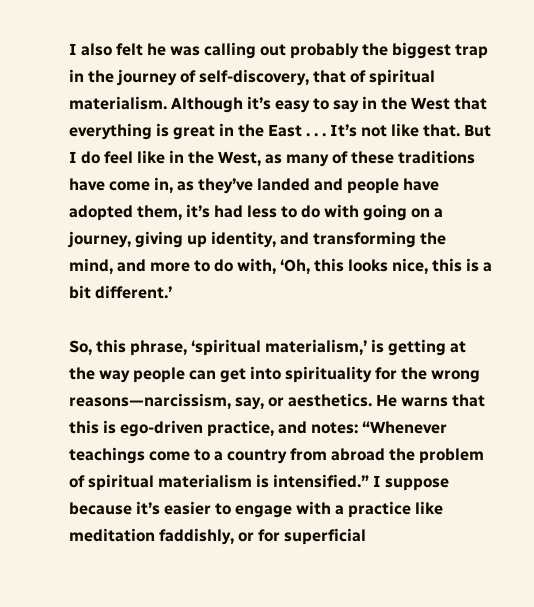I also felt he was calling out probably the biggest trap in the journey of self-discovery, that of spiritual materialism. Although it’s easy to say in the West that everything is great in the East . . . It’s not like that. But I do feel like in the West, as many of these traditions have come in, as they’ve landed and people have adopted them, it’s had less to do with going on a journey, giving up identity, and transforming the mind, and more to do with, ‘Oh, this looks nice, this is a bit different.’

So, this phrase, ‘spiritual materialism,’ is getting at the way people can get into spirituality for the wrong reasons—narcissism, say, or aesthetics. He warns that this is ego-driven practice, and notes: “Whenever teachings come to a country from abroad the problem of spiritual materialism is intensified.” I suppose because it’s easier to engage with a practice like meditation faddishly, or for superficial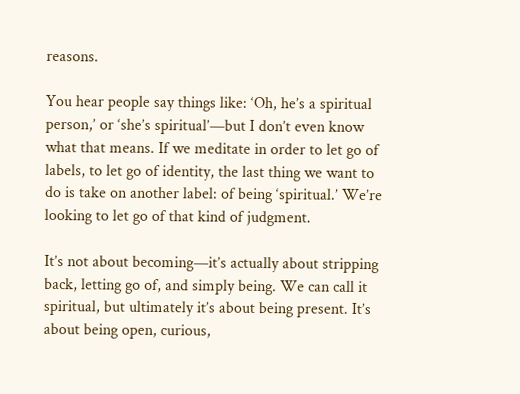reasons.

You hear people say things like: ‘Oh, he’s a spiritual person,’ or ‘she’s spiritual’—but I don’t even know what that means. If we meditate in order to let go of labels, to let go of identity, the last thing we want to do is take on another label: of being ‘spiritual.’ We’re looking to let go of that kind of judgment.

It’s not about becoming—it’s actually about stripping back, letting go of, and simply being. We can call it spiritual, but ultimately it’s about being present. It’s about being open, curious,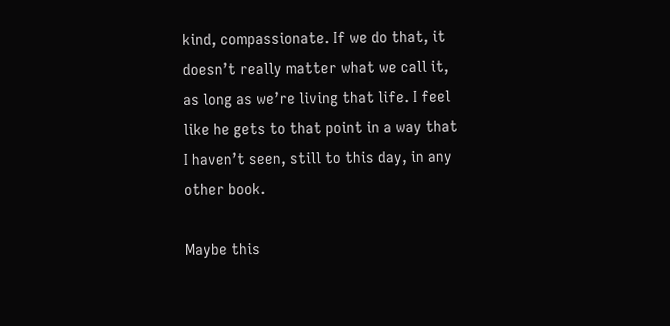kind, compassionate. If we do that, it doesn’t really matter what we call it, as long as we’re living that life. I feel like he gets to that point in a way that I haven’t seen, still to this day, in any other book.

Maybe this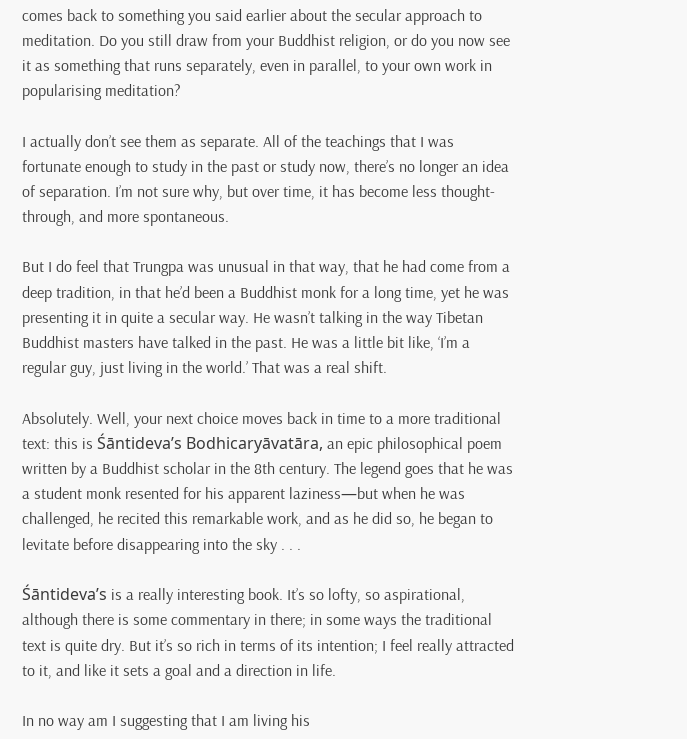comes back to something you said earlier about the secular approach to meditation. Do you still draw from your Buddhist religion, or do you now see it as something that runs separately, even in parallel, to your own work in popularising meditation?

I actually don’t see them as separate. All of the teachings that I was fortunate enough to study in the past or study now, there’s no longer an idea of separation. I’m not sure why, but over time, it has become less thought-through, and more spontaneous.

But I do feel that Trungpa was unusual in that way, that he had come from a deep tradition, in that he’d been a Buddhist monk for a long time, yet he was presenting it in quite a secular way. He wasn’t talking in the way Tibetan Buddhist masters have talked in the past. He was a little bit like, ‘I’m a regular guy, just living in the world.’ That was a real shift.

Absolutely. Well, your next choice moves back in time to a more traditional text: this is Śāntideva’s Bodhicaryāvatāra, an epic philosophical poem written by a Buddhist scholar in the 8th century. The legend goes that he was a student monk resented for his apparent laziness—but when he was challenged, he recited this remarkable work, and as he did so, he began to levitate before disappearing into the sky . . .

Śāntideva’s is a really interesting book. It’s so lofty, so aspirational, although there is some commentary in there; in some ways the traditional text is quite dry. But it’s so rich in terms of its intention; I feel really attracted to it, and like it sets a goal and a direction in life.

In no way am I suggesting that I am living his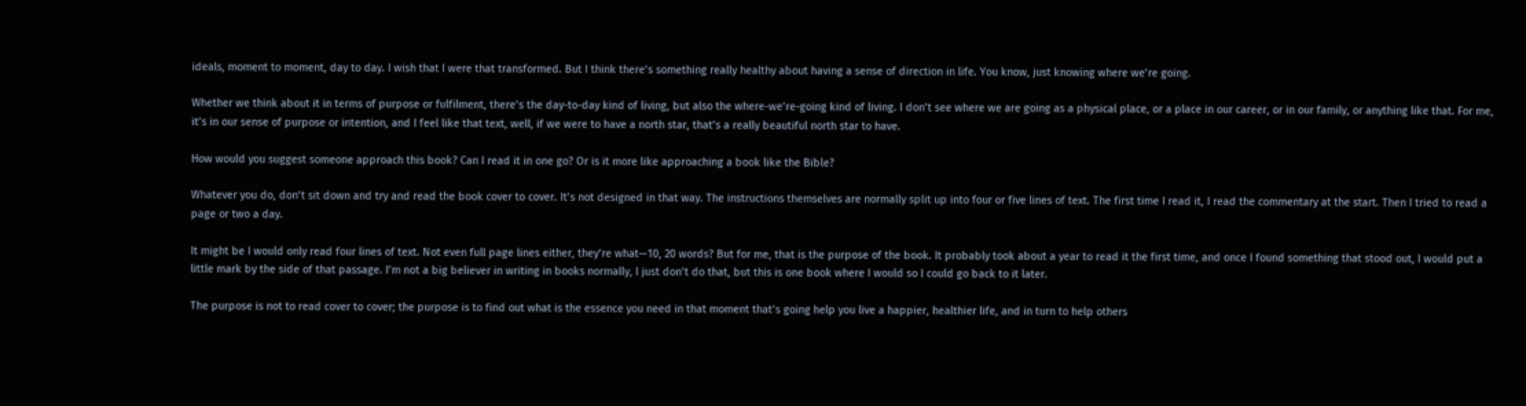ideals, moment to moment, day to day. I wish that I were that transformed. But I think there’s something really healthy about having a sense of direction in life. You know, just knowing where we’re going.

Whether we think about it in terms of purpose or fulfilment, there’s the day-to-day kind of living, but also the where-we’re-going kind of living. I don’t see where we are going as a physical place, or a place in our career, or in our family, or anything like that. For me, it’s in our sense of purpose or intention, and I feel like that text, well, if we were to have a north star, that’s a really beautiful north star to have.

How would you suggest someone approach this book? Can I read it in one go? Or is it more like approaching a book like the Bible?

Whatever you do, don’t sit down and try and read the book cover to cover. It’s not designed in that way. The instructions themselves are normally split up into four or five lines of text. The first time I read it, I read the commentary at the start. Then I tried to read a page or two a day.

It might be I would only read four lines of text. Not even full page lines either, they’re what—10, 20 words? But for me, that is the purpose of the book. It probably took about a year to read it the first time, and once I found something that stood out, I would put a little mark by the side of that passage. I’m not a big believer in writing in books normally, I just don’t do that, but this is one book where I would so I could go back to it later.

The purpose is not to read cover to cover; the purpose is to find out what is the essence you need in that moment that’s going help you live a happier, healthier life, and in turn to help others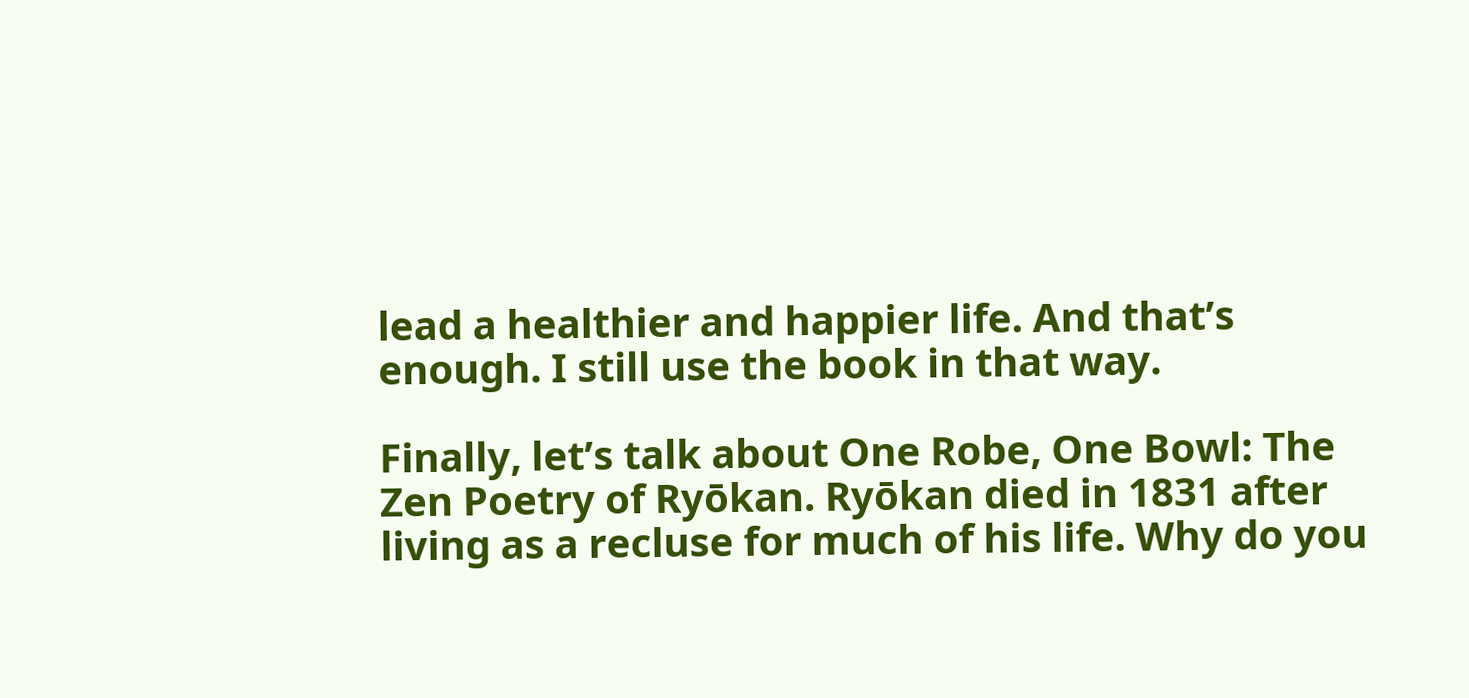lead a healthier and happier life. And that’s enough. I still use the book in that way.

Finally, let’s talk about One Robe, One Bowl: The Zen Poetry of Ryōkan. Ryōkan died in 1831 after living as a recluse for much of his life. Why do you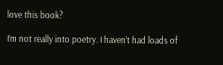love this book?

I’m not really into poetry. I haven’t had loads of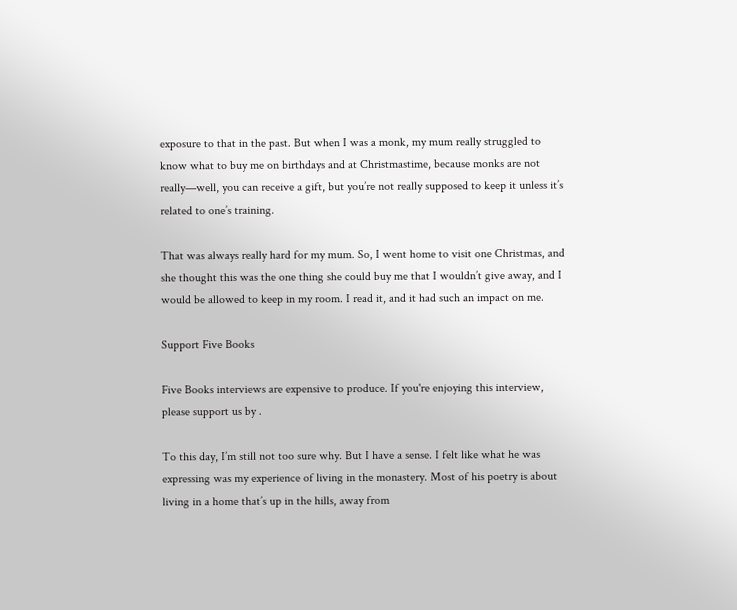exposure to that in the past. But when I was a monk, my mum really struggled to know what to buy me on birthdays and at Christmastime, because monks are not really—well, you can receive a gift, but you’re not really supposed to keep it unless it’s related to one’s training.

That was always really hard for my mum. So, I went home to visit one Christmas, and she thought this was the one thing she could buy me that I wouldn’t give away, and I would be allowed to keep in my room. I read it, and it had such an impact on me.

Support Five Books

Five Books interviews are expensive to produce. If you're enjoying this interview, please support us by .

To this day, I’m still not too sure why. But I have a sense. I felt like what he was expressing was my experience of living in the monastery. Most of his poetry is about living in a home that’s up in the hills, away from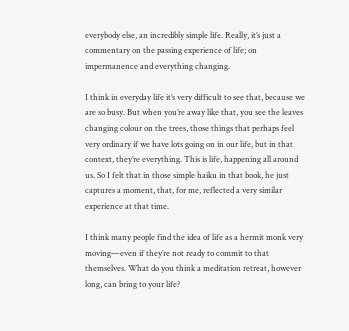everybody else, an incredibly simple life. Really, it’s just a commentary on the passing experience of life; on impermanence and everything changing.

I think in everyday life it’s very difficult to see that, because we are so busy. But when you’re away like that, you see the leaves changing colour on the trees, those things that perhaps feel very ordinary if we have lots going on in our life, but in that context, they’re everything. This is life, happening all around us. So I felt that in those simple haiku in that book, he just captures a moment, that, for me, reflected a very similar experience at that time.

I think many people find the idea of life as a hermit monk very moving—even if they’re not ready to commit to that themselves. What do you think a meditation retreat, however long, can bring to your life?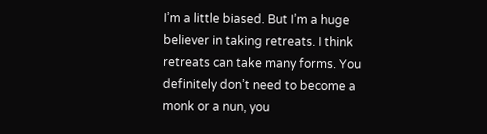I’m a little biased. But I’m a huge believer in taking retreats. I think retreats can take many forms. You definitely don’t need to become a monk or a nun, you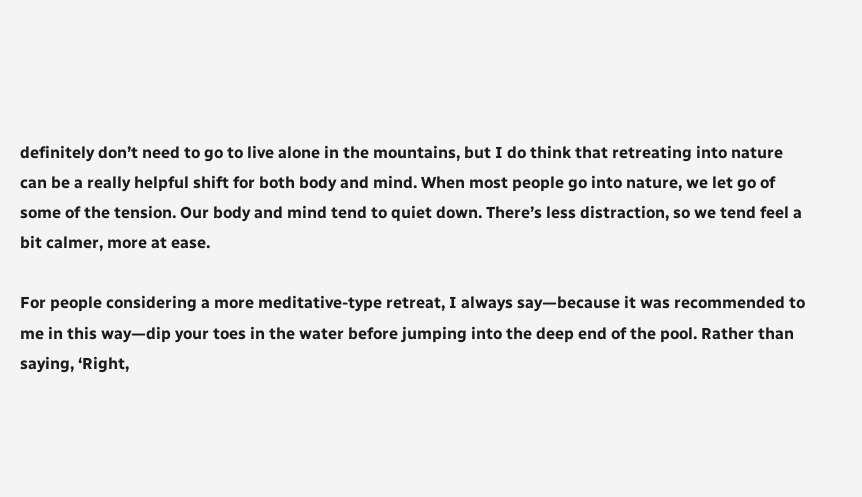definitely don’t need to go to live alone in the mountains, but I do think that retreating into nature can be a really helpful shift for both body and mind. When most people go into nature, we let go of some of the tension. Our body and mind tend to quiet down. There’s less distraction, so we tend feel a bit calmer, more at ease.

For people considering a more meditative-type retreat, I always say—because it was recommended to me in this way—dip your toes in the water before jumping into the deep end of the pool. Rather than saying, ‘Right,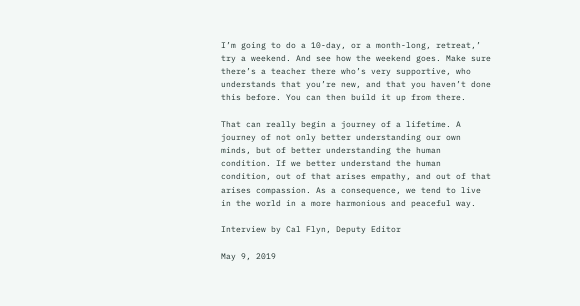I’m going to do a 10-day, or a month-long, retreat,’ try a weekend. And see how the weekend goes. Make sure there’s a teacher there who’s very supportive, who understands that you’re new, and that you haven’t done this before. You can then build it up from there.

That can really begin a journey of a lifetime. A journey of not only better understanding our own minds, but of better understanding the human condition. If we better understand the human condition, out of that arises empathy, and out of that arises compassion. As a consequence, we tend to live in the world in a more harmonious and peaceful way.

Interview by Cal Flyn, Deputy Editor

May 9, 2019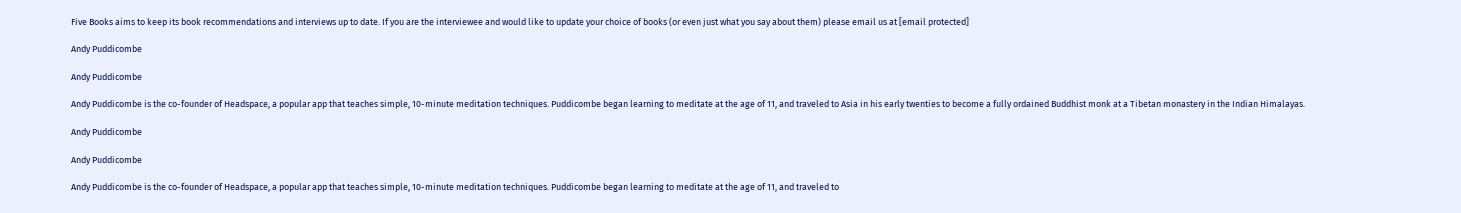Five Books aims to keep its book recommendations and interviews up to date. If you are the interviewee and would like to update your choice of books (or even just what you say about them) please email us at [email protected]

Andy Puddicombe

Andy Puddicombe

Andy Puddicombe is the co-founder of Headspace, a popular app that teaches simple, 10-minute meditation techniques. Puddicombe began learning to meditate at the age of 11, and traveled to Asia in his early twenties to become a fully ordained Buddhist monk at a Tibetan monastery in the Indian Himalayas.

Andy Puddicombe

Andy Puddicombe

Andy Puddicombe is the co-founder of Headspace, a popular app that teaches simple, 10-minute meditation techniques. Puddicombe began learning to meditate at the age of 11, and traveled to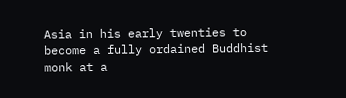Asia in his early twenties to become a fully ordained Buddhist monk at a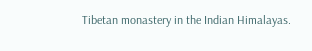Tibetan monastery in the Indian Himalayas.